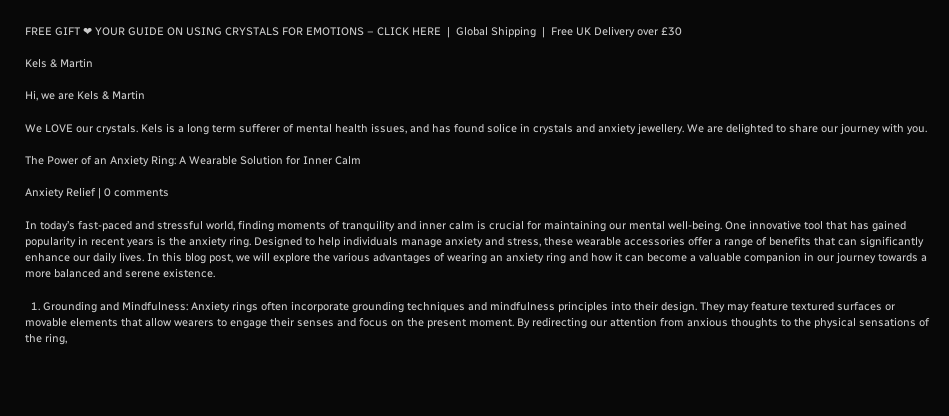FREE GIFT ❤ YOUR GUIDE ON USING CRYSTALS FOR EMOTIONS – CLICK HERE  |  Global Shipping  |  Free UK Delivery over £30

Kels & Martin

Hi, we are Kels & Martin

We LOVE our crystals. Kels is a long term sufferer of mental health issues, and has found solice in crystals and anxiety jewellery. We are delighted to share our journey with you.

The Power of an Anxiety Ring: A Wearable Solution for Inner Calm

Anxiety Relief | 0 comments

In today’s fast-paced and stressful world, finding moments of tranquility and inner calm is crucial for maintaining our mental well-being. One innovative tool that has gained popularity in recent years is the anxiety ring. Designed to help individuals manage anxiety and stress, these wearable accessories offer a range of benefits that can significantly enhance our daily lives. In this blog post, we will explore the various advantages of wearing an anxiety ring and how it can become a valuable companion in our journey towards a more balanced and serene existence.

  1. Grounding and Mindfulness: Anxiety rings often incorporate grounding techniques and mindfulness principles into their design. They may feature textured surfaces or movable elements that allow wearers to engage their senses and focus on the present moment. By redirecting our attention from anxious thoughts to the physical sensations of the ring,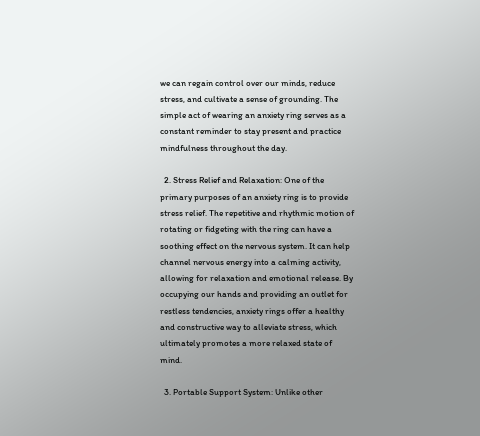we can regain control over our minds, reduce stress, and cultivate a sense of grounding. The simple act of wearing an anxiety ring serves as a constant reminder to stay present and practice mindfulness throughout the day.

  2. Stress Relief and Relaxation: One of the primary purposes of an anxiety ring is to provide stress relief. The repetitive and rhythmic motion of rotating or fidgeting with the ring can have a soothing effect on the nervous system. It can help channel nervous energy into a calming activity, allowing for relaxation and emotional release. By occupying our hands and providing an outlet for restless tendencies, anxiety rings offer a healthy and constructive way to alleviate stress, which ultimately promotes a more relaxed state of mind.

  3. Portable Support System: Unlike other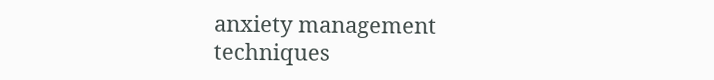anxiety management techniques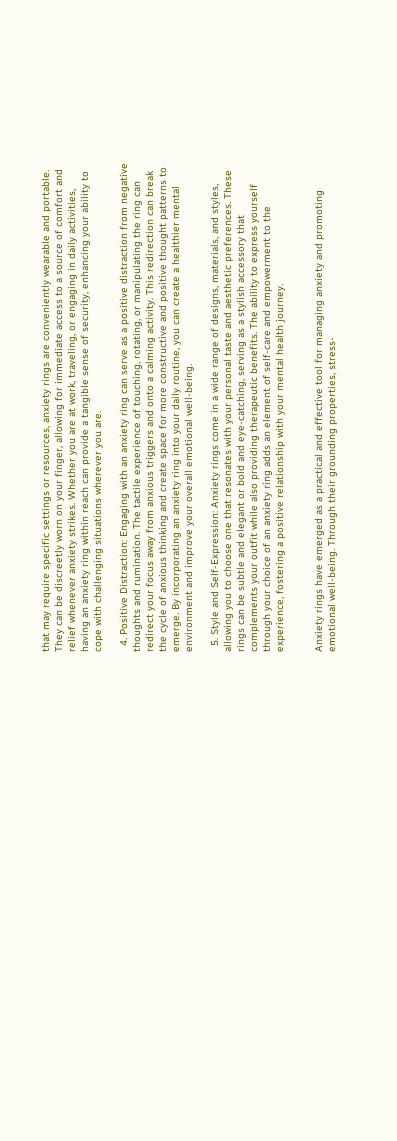that may require specific settings or resources, anxiety rings are conveniently wearable and portable. They can be discreetly worn on your finger, allowing for immediate access to a source of comfort and relief whenever anxiety strikes. Whether you are at work, traveling, or engaging in daily activities, having an anxiety ring within reach can provide a tangible sense of security, enhancing your ability to cope with challenging situations wherever you are.

  4. Positive Distraction: Engaging with an anxiety ring can serve as a positive distraction from negative thoughts and rumination. The tactile experience of touching, rotating, or manipulating the ring can redirect your focus away from anxious triggers and onto a calming activity. This redirection can break the cycle of anxious thinking and create space for more constructive and positive thought patterns to emerge. By incorporating an anxiety ring into your daily routine, you can create a healthier mental environment and improve your overall emotional well-being.

  5. Style and Self-Expression: Anxiety rings come in a wide range of designs, materials, and styles, allowing you to choose one that resonates with your personal taste and aesthetic preferences. These rings can be subtle and elegant or bold and eye-catching, serving as a stylish accessory that complements your outfit while also providing therapeutic benefits. The ability to express yourself through your choice of an anxiety ring adds an element of self-care and empowerment to the experience, fostering a positive relationship with your mental health journey.


Anxiety rings have emerged as a practical and effective tool for managing anxiety and promoting emotional well-being. Through their grounding properties, stress-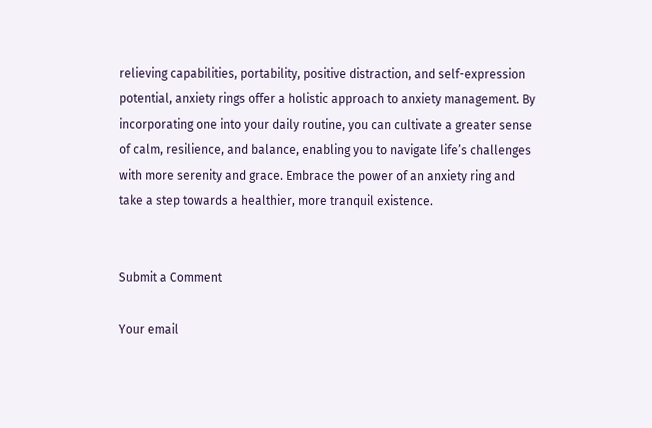relieving capabilities, portability, positive distraction, and self-expression potential, anxiety rings offer a holistic approach to anxiety management. By incorporating one into your daily routine, you can cultivate a greater sense of calm, resilience, and balance, enabling you to navigate life’s challenges with more serenity and grace. Embrace the power of an anxiety ring and take a step towards a healthier, more tranquil existence.


Submit a Comment

Your email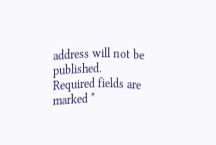address will not be published. Required fields are marked *